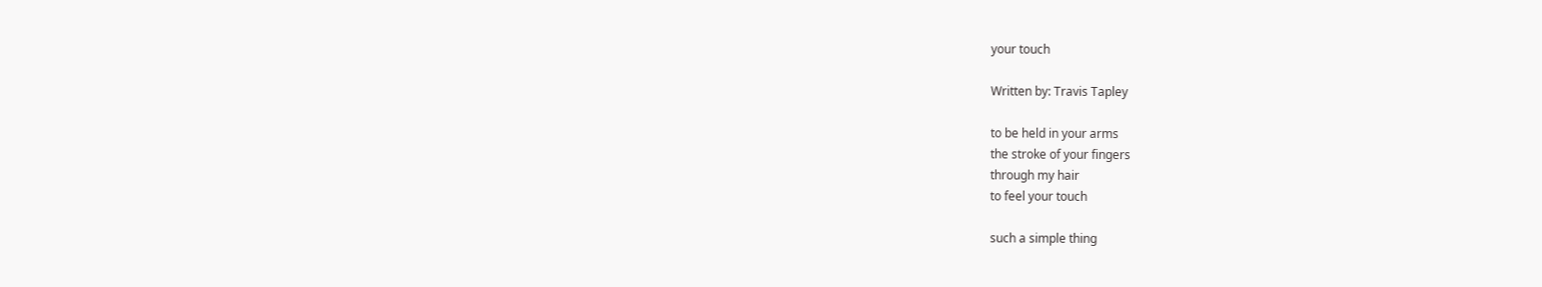your touch

Written by: Travis Tapley

to be held in your arms
the stroke of your fingers
through my hair
to feel your touch

such a simple thing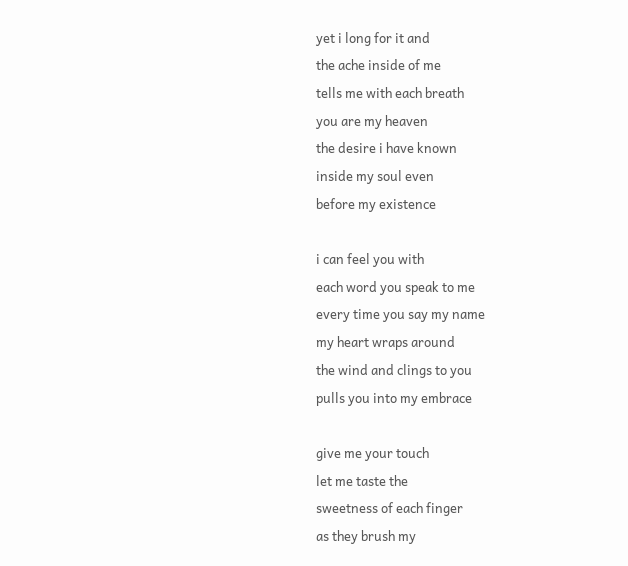yet i long for it and
the ache inside of me
tells me with each breath
you are my heaven
the desire i have known
inside my soul even
before my existence

i can feel you with
each word you speak to me
every time you say my name
my heart wraps around
the wind and clings to you
pulls you into my embrace

give me your touch
let me taste the
sweetness of each finger
as they brush my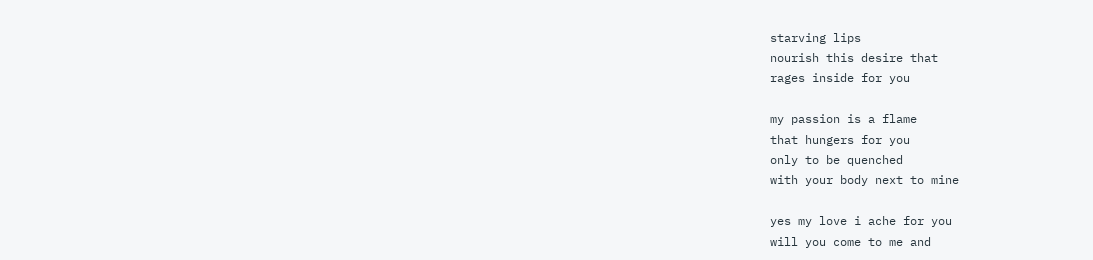starving lips
nourish this desire that
rages inside for you

my passion is a flame
that hungers for you
only to be quenched
with your body next to mine

yes my love i ache for you
will you come to me and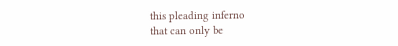this pleading inferno
that can only be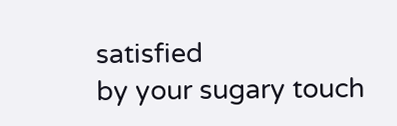satisfied
by your sugary touch